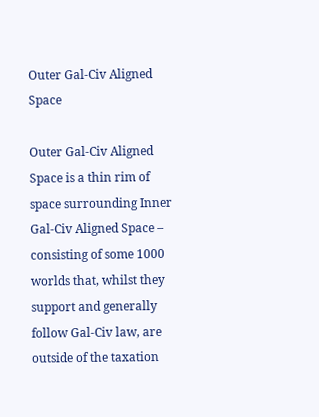Outer Gal-Civ Aligned Space

Outer Gal-Civ Aligned Space is a thin rim of space surrounding Inner Gal-Civ Aligned Space – consisting of some 1000 worlds that, whilst they support and generally follow Gal-Civ law, are outside of the taxation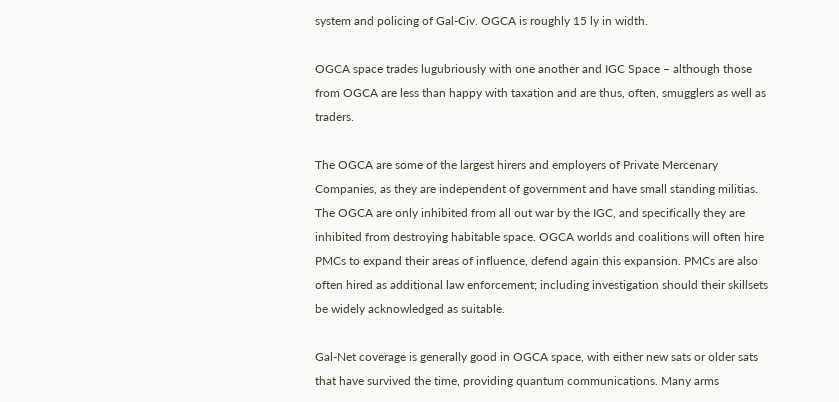system and policing of Gal-Civ. OGCA is roughly 15 ly in width.

OGCA space trades lugubriously with one another and IGC Space – although those from OGCA are less than happy with taxation and are thus, often, smugglers as well as traders.

The OGCA are some of the largest hirers and employers of Private Mercenary Companies, as they are independent of government and have small standing militias. The OGCA are only inhibited from all out war by the IGC, and specifically they are inhibited from destroying habitable space. OGCA worlds and coalitions will often hire PMCs to expand their areas of influence, defend again this expansion. PMCs are also often hired as additional law enforcement; including investigation should their skillsets be widely acknowledged as suitable.

Gal-Net coverage is generally good in OGCA space, with either new sats or older sats that have survived the time, providing quantum communications. Many arms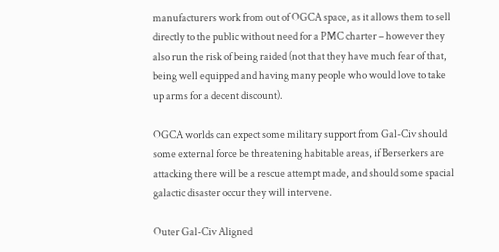manufacturers work from out of OGCA space, as it allows them to sell directly to the public without need for a PMC charter – however they also run the risk of being raided (not that they have much fear of that, being well equipped and having many people who would love to take up arms for a decent discount).

OGCA worlds can expect some military support from Gal-Civ should some external force be threatening habitable areas, if Berserkers are attacking there will be a rescue attempt made, and should some spacial galactic disaster occur they will intervene.

Outer Gal-Civ Aligned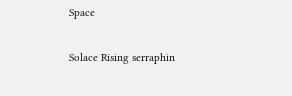Space

Solace Rising serraphin